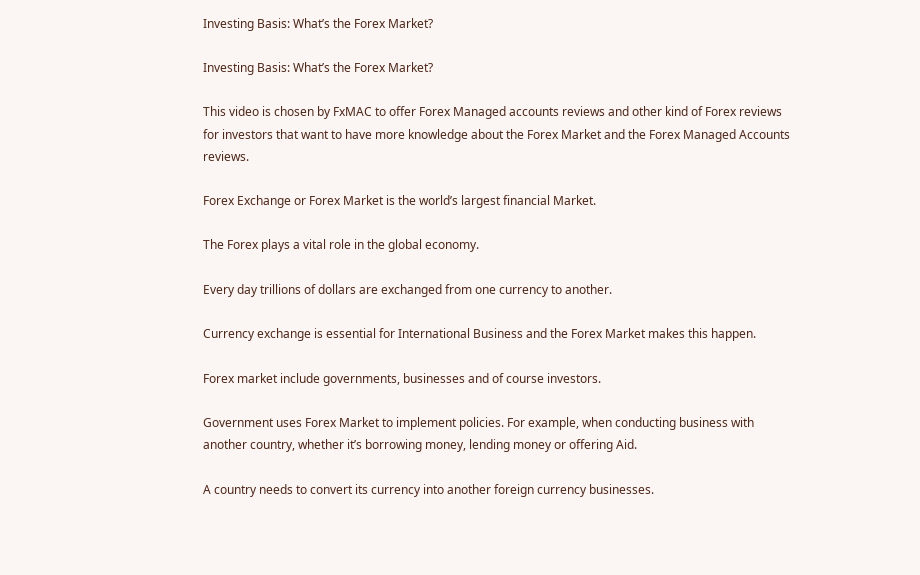Investing Basis: What’s the Forex Market?

Investing Basis: What’s the Forex Market?

This video is chosen by FxMAC to offer Forex Managed accounts reviews and other kind of Forex reviews for investors that want to have more knowledge about the Forex Market and the Forex Managed Accounts reviews.

Forex Exchange or Forex Market is the world’s largest financial Market.

The Forex plays a vital role in the global economy.

Every day trillions of dollars are exchanged from one currency to another.

Currency exchange is essential for International Business and the Forex Market makes this happen.

Forex market include governments, businesses and of course investors.

Government uses Forex Market to implement policies. For example, when conducting business with another country, whether it’s borrowing money, lending money or offering Aid.

A country needs to convert its currency into another foreign currency businesses.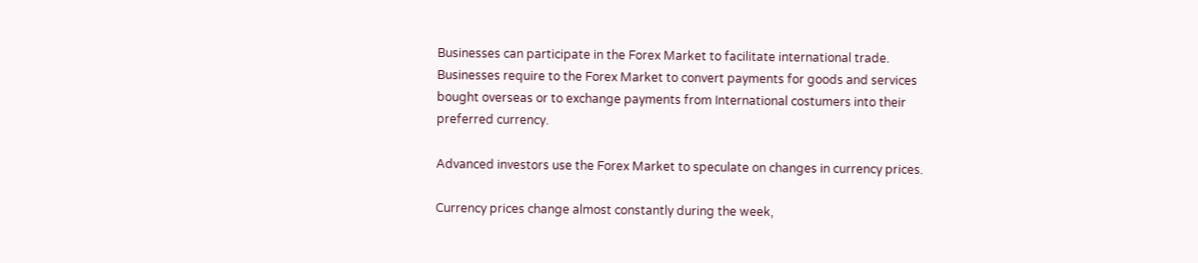Businesses can participate in the Forex Market to facilitate international trade. Businesses require to the Forex Market to convert payments for goods and services bought overseas or to exchange payments from International costumers into their preferred currency.

Advanced investors use the Forex Market to speculate on changes in currency prices.

Currency prices change almost constantly during the week,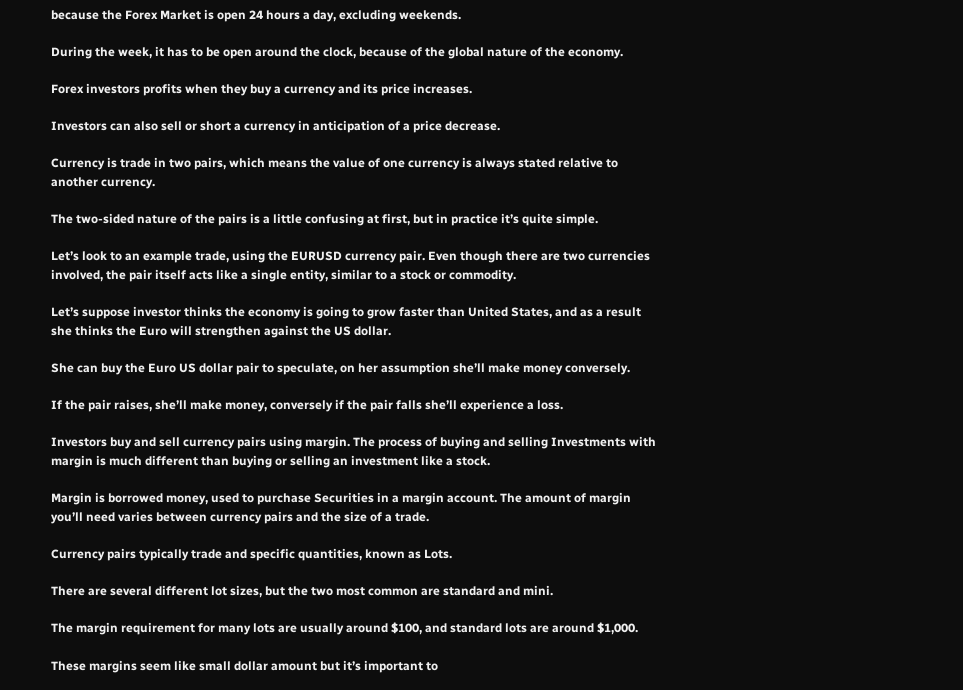because the Forex Market is open 24 hours a day, excluding weekends.

During the week, it has to be open around the clock, because of the global nature of the economy.

Forex investors profits when they buy a currency and its price increases.

Investors can also sell or short a currency in anticipation of a price decrease.

Currency is trade in two pairs, which means the value of one currency is always stated relative to another currency.

The two-sided nature of the pairs is a little confusing at first, but in practice it’s quite simple.

Let’s look to an example trade, using the EURUSD currency pair. Even though there are two currencies involved, the pair itself acts like a single entity, similar to a stock or commodity.

Let’s suppose investor thinks the economy is going to grow faster than United States, and as a result she thinks the Euro will strengthen against the US dollar.

She can buy the Euro US dollar pair to speculate, on her assumption she’ll make money conversely.

If the pair raises, she’ll make money, conversely if the pair falls she’ll experience a loss.

Investors buy and sell currency pairs using margin. The process of buying and selling Investments with margin is much different than buying or selling an investment like a stock.

Margin is borrowed money, used to purchase Securities in a margin account. The amount of margin you’ll need varies between currency pairs and the size of a trade.

Currency pairs typically trade and specific quantities, known as Lots.

There are several different lot sizes, but the two most common are standard and mini.

The margin requirement for many lots are usually around $100, and standard lots are around $1,000.

These margins seem like small dollar amount but it’s important to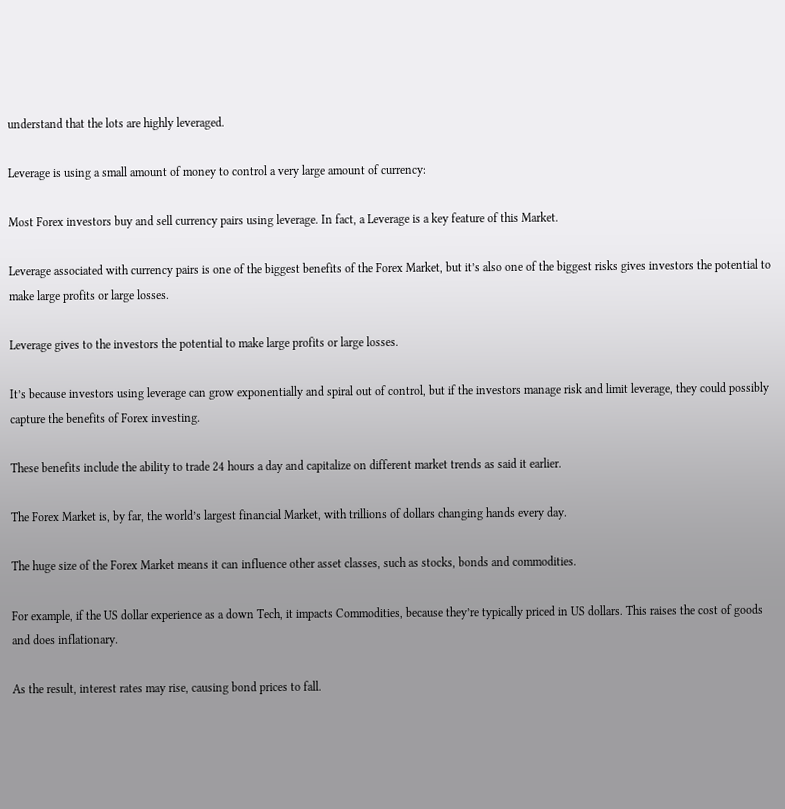understand that the lots are highly leveraged.

Leverage is using a small amount of money to control a very large amount of currency:

Most Forex investors buy and sell currency pairs using leverage. In fact, a Leverage is a key feature of this Market.

Leverage associated with currency pairs is one of the biggest benefits of the Forex Market, but it’s also one of the biggest risks gives investors the potential to make large profits or large losses.

Leverage gives to the investors the potential to make large profits or large losses.

It’s because investors using leverage can grow exponentially and spiral out of control, but if the investors manage risk and limit leverage, they could possibly capture the benefits of Forex investing.

These benefits include the ability to trade 24 hours a day and capitalize on different market trends as said it earlier.

The Forex Market is, by far, the world’s largest financial Market, with trillions of dollars changing hands every day.

The huge size of the Forex Market means it can influence other asset classes, such as stocks, bonds and commodities.

For example, if the US dollar experience as a down Tech, it impacts Commodities, because they’re typically priced in US dollars. This raises the cost of goods and does inflationary.

As the result, interest rates may rise, causing bond prices to fall.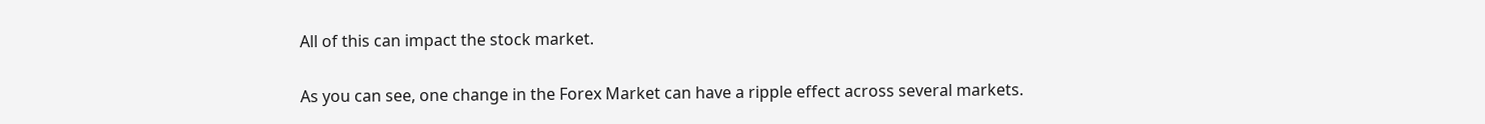All of this can impact the stock market.

As you can see, one change in the Forex Market can have a ripple effect across several markets.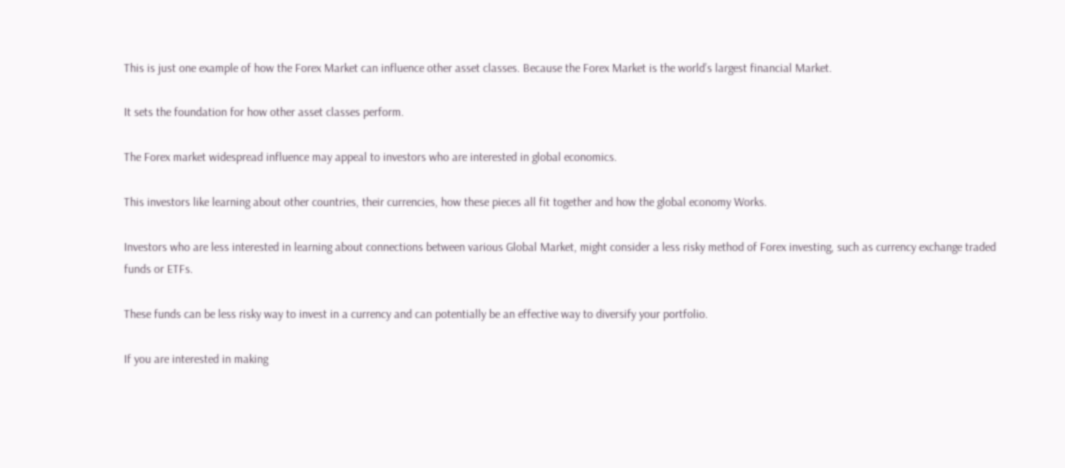This is just one example of how the Forex Market can influence other asset classes. Because the Forex Market is the world’s largest financial Market.

It sets the foundation for how other asset classes perform.

The Forex market widespread influence may appeal to investors who are interested in global economics.

This investors like learning about other countries, their currencies, how these pieces all fit together and how the global economy Works.

Investors who are less interested in learning about connections between various Global Market, might consider a less risky method of Forex investing, such as currency exchange traded funds or ETFs.

These funds can be less risky way to invest in a currency and can potentially be an effective way to diversify your portfolio.

If you are interested in making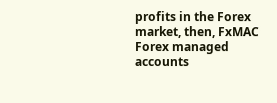profits in the Forex market, then, FxMAC Forex managed accounts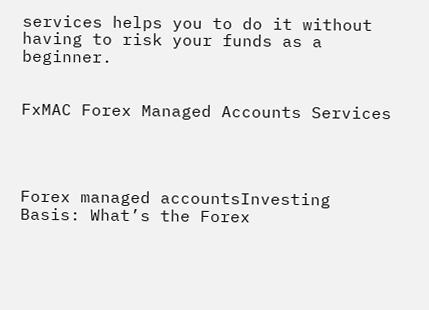services helps you to do it without having to risk your funds as a beginner.


FxMAC Forex Managed Accounts Services




Forex managed accountsInvesting Basis: What’s the Forex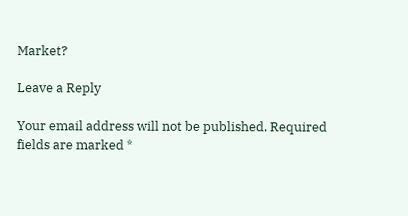Market?

Leave a Reply

Your email address will not be published. Required fields are marked *